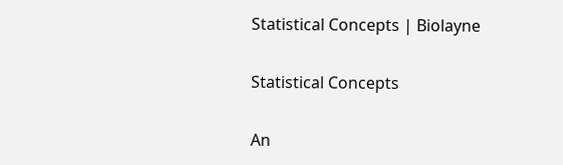Statistical Concepts | Biolayne

Statistical Concepts

An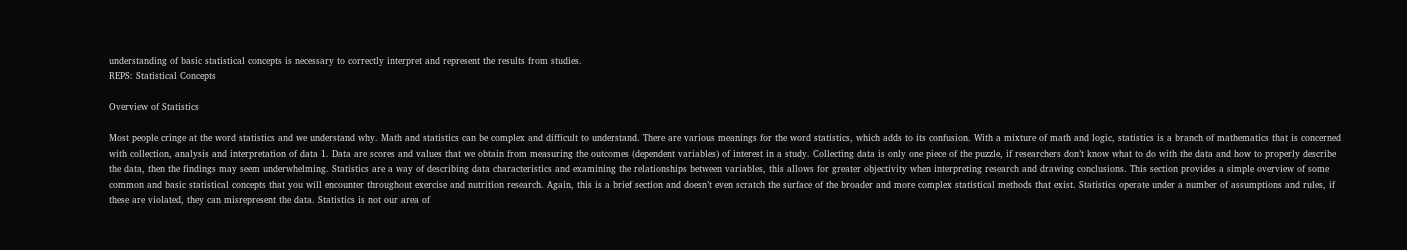understanding of basic statistical concepts is necessary to correctly interpret and represent the results from studies.
REPS: Statistical Concepts

Overview of Statistics

Most people cringe at the word statistics and we understand why. Math and statistics can be complex and difficult to understand. There are various meanings for the word statistics, which adds to its confusion. With a mixture of math and logic, statistics is a branch of mathematics that is concerned with collection, analysis and interpretation of data 1. Data are scores and values that we obtain from measuring the outcomes (dependent variables) of interest in a study. Collecting data is only one piece of the puzzle, if researchers don’t know what to do with the data and how to properly describe the data, then the findings may seem underwhelming. Statistics are a way of describing data characteristics and examining the relationships between variables, this allows for greater objectivity when interpreting research and drawing conclusions. This section provides a simple overview of some common and basic statistical concepts that you will encounter throughout exercise and nutrition research. Again, this is a brief section and doesn’t even scratch the surface of the broader and more complex statistical methods that exist. Statistics operate under a number of assumptions and rules, if these are violated, they can misrepresent the data. Statistics is not our area of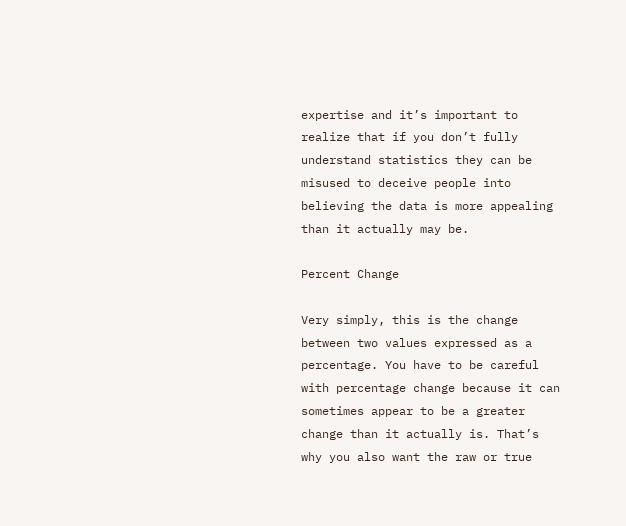expertise and it’s important to realize that if you don’t fully understand statistics they can be misused to deceive people into believing the data is more appealing than it actually may be.

Percent Change

Very simply, this is the change between two values expressed as a percentage. You have to be careful with percentage change because it can sometimes appear to be a greater change than it actually is. That’s why you also want the raw or true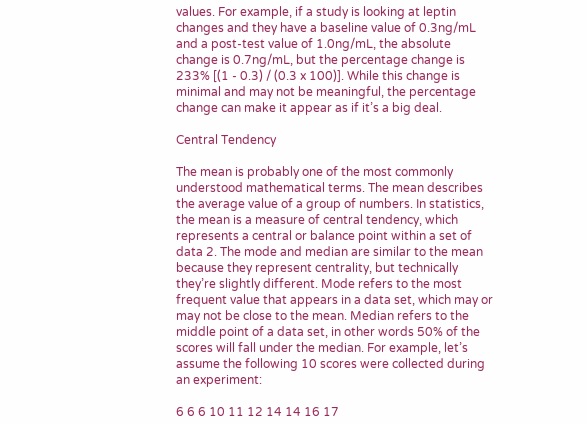values. For example, if a study is looking at leptin changes and they have a baseline value of 0.3ng/mL and a post-test value of 1.0ng/mL, the absolute change is 0.7ng/mL, but the percentage change is 233% [(1 - 0.3) / (0.3 x 100)]. While this change is minimal and may not be meaningful, the percentage change can make it appear as if it’s a big deal.

Central Tendency

The mean is probably one of the most commonly understood mathematical terms. The mean describes the average value of a group of numbers. In statistics, the mean is a measure of central tendency, which represents a central or balance point within a set of data 2. The mode and median are similar to the mean because they represent centrality, but technically they’re slightly different. Mode refers to the most frequent value that appears in a data set, which may or may not be close to the mean. Median refers to the middle point of a data set, in other words 50% of the scores will fall under the median. For example, let’s assume the following 10 scores were collected during an experiment:

6 6 6 10 11 12 14 14 16 17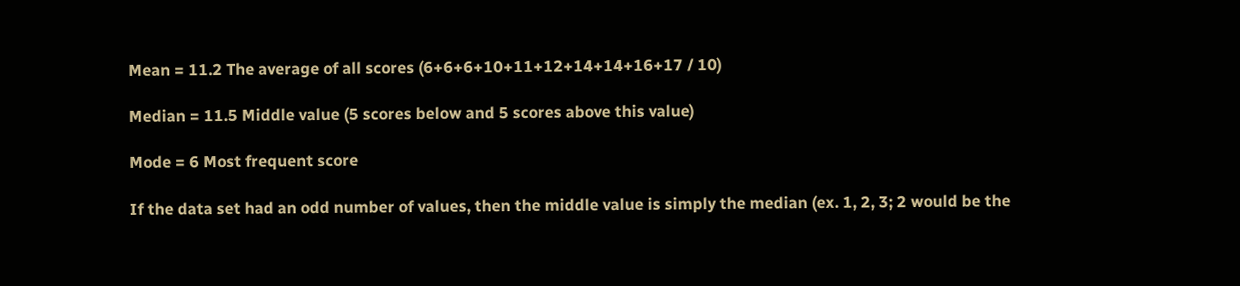Mean = 11.2 The average of all scores (6+6+6+10+11+12+14+14+16+17 / 10)

Median = 11.5 Middle value (5 scores below and 5 scores above this value)

Mode = 6 Most frequent score

If the data set had an odd number of values, then the middle value is simply the median (ex. 1, 2, 3; 2 would be the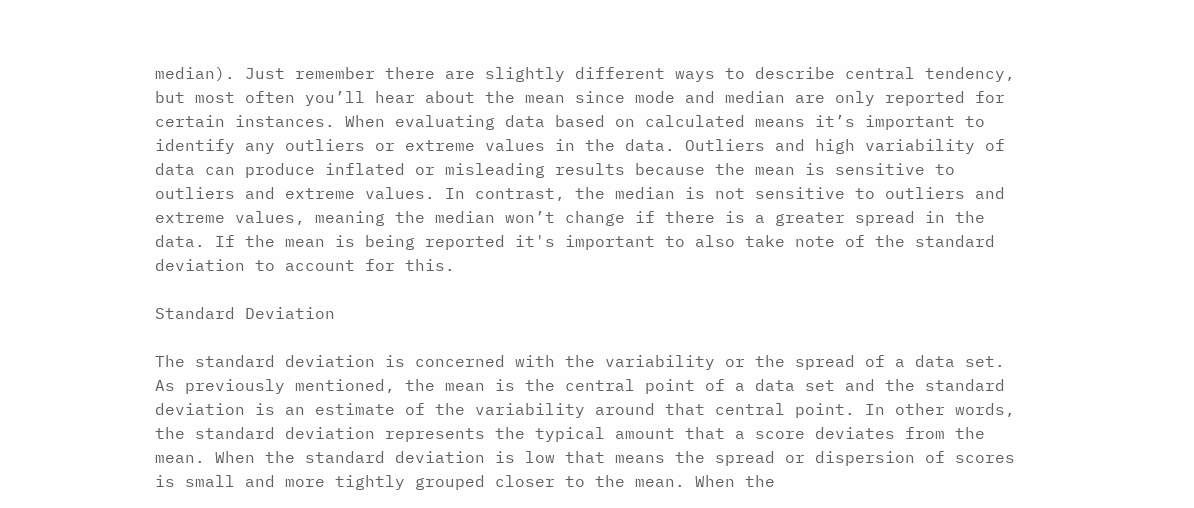median). Just remember there are slightly different ways to describe central tendency, but most often you’ll hear about the mean since mode and median are only reported for certain instances. When evaluating data based on calculated means it’s important to identify any outliers or extreme values in the data. Outliers and high variability of data can produce inflated or misleading results because the mean is sensitive to outliers and extreme values. In contrast, the median is not sensitive to outliers and extreme values, meaning the median won’t change if there is a greater spread in the data. If the mean is being reported it's important to also take note of the standard deviation to account for this.

Standard Deviation

The standard deviation is concerned with the variability or the spread of a data set. As previously mentioned, the mean is the central point of a data set and the standard deviation is an estimate of the variability around that central point. In other words, the standard deviation represents the typical amount that a score deviates from the mean. When the standard deviation is low that means the spread or dispersion of scores is small and more tightly grouped closer to the mean. When the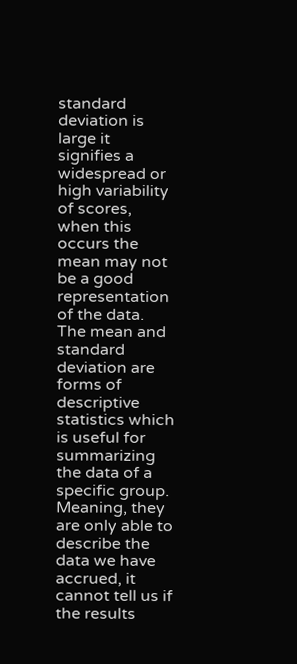standard deviation is large it signifies a widespread or high variability of scores, when this occurs the mean may not be a good representation of the data. The mean and standard deviation are forms of descriptive statistics which is useful for summarizing the data of a specific group. Meaning, they are only able to describe the data we have accrued, it cannot tell us if the results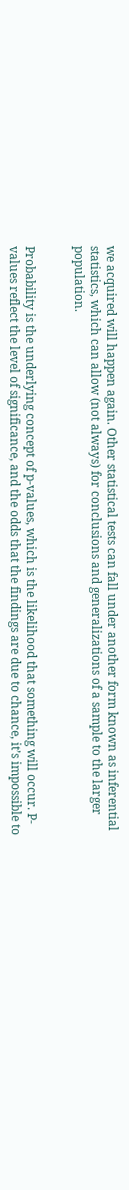we acquired will happen again. Other statistical tests can fall under another form known as inferential statistics, which can allow (not always) for conclusions and generalizations of a sample to the larger population.


Probability is the underlying concept of p-values, which is the likelihood that something will occur. P-values reflect the level of significance, and the odds that the findings are due to chance, it’s impossible to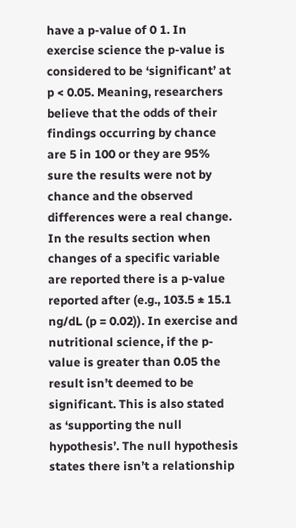have a p-value of 0 1. In exercise science the p-value is considered to be ‘significant’ at p < 0.05. Meaning, researchers believe that the odds of their findings occurring by chance are 5 in 100 or they are 95% sure the results were not by chance and the observed differences were a real change. In the results section when changes of a specific variable are reported there is a p-value reported after (e.g., 103.5 ± 15.1 ng/dL (p = 0.02)). In exercise and nutritional science, if the p-value is greater than 0.05 the result isn’t deemed to be significant. This is also stated as ‘supporting the null hypothesis’. The null hypothesis states there isn’t a relationship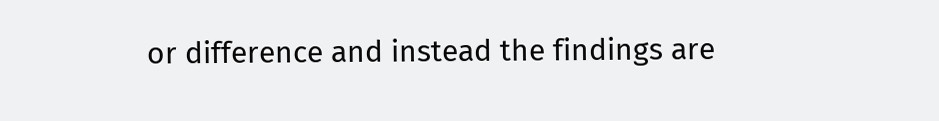or difference and instead the findings are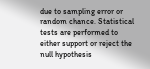due to sampling error or random chance. Statistical tests are performed to either support or reject the null hypothesis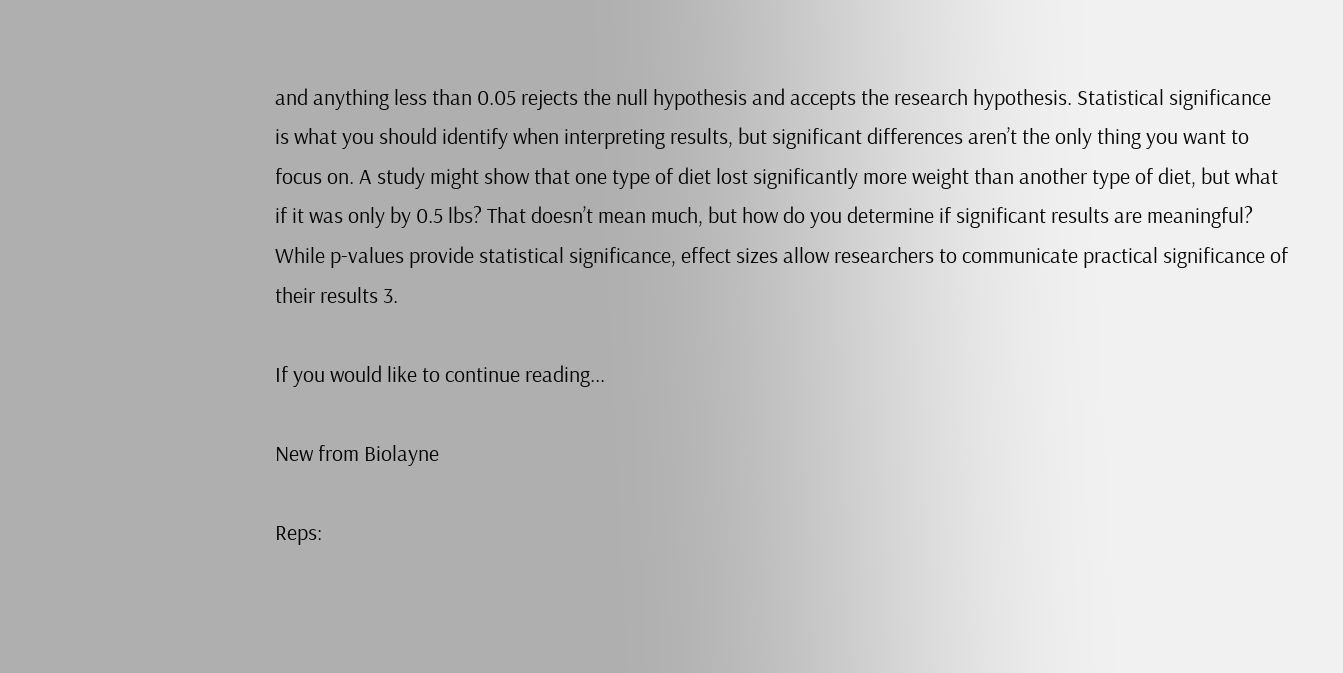and anything less than 0.05 rejects the null hypothesis and accepts the research hypothesis. Statistical significance is what you should identify when interpreting results, but significant differences aren’t the only thing you want to focus on. A study might show that one type of diet lost significantly more weight than another type of diet, but what if it was only by 0.5 lbs? That doesn’t mean much, but how do you determine if significant results are meaningful? While p-values provide statistical significance, effect sizes allow researchers to communicate practical significance of their results 3.

If you would like to continue reading...

New from Biolayne

Reps: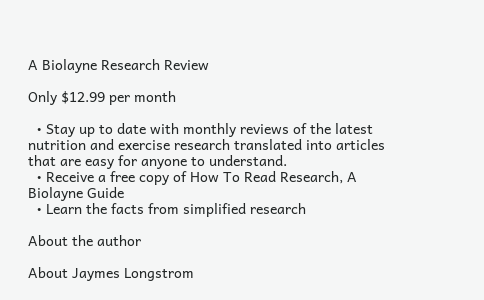A Biolayne Research Review

Only $12.99 per month

  • Stay up to date with monthly reviews of the latest nutrition and exercise research translated into articles that are easy for anyone to understand.
  • Receive a free copy of How To Read Research, A Biolayne Guide
  • Learn the facts from simplified research

About the author

About Jaymes Longstrom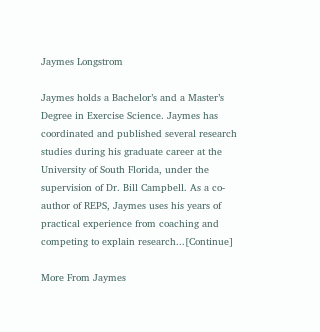Jaymes Longstrom

Jaymes holds a Bachelor’s and a Master’s Degree in Exercise Science. Jaymes has coordinated and published several research studies during his graduate career at the University of South Florida, under the supervision of Dr. Bill Campbell. As a co-author of REPS, Jaymes uses his years of practical experience from coaching and competing to explain research...[Continue]

More From Jaymes